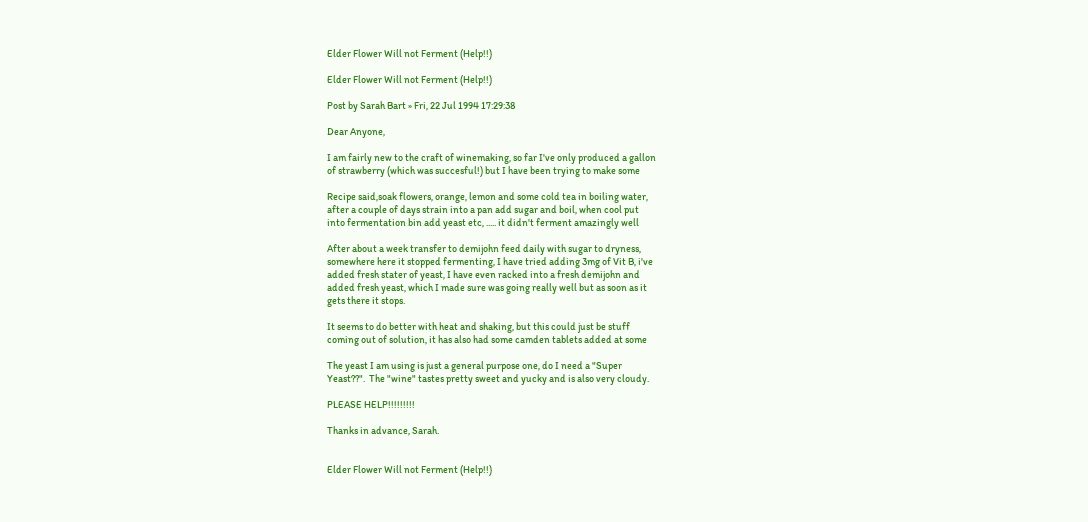Elder Flower Will not Ferment (Help!!)

Elder Flower Will not Ferment (Help!!)

Post by Sarah Bart » Fri, 22 Jul 1994 17:29:38

Dear Anyone,

I am fairly new to the craft of winemaking, so far I've only produced a gallon
of strawberry (which was succesful!) but I have been trying to make some

Recipe said,soak flowers, orange, lemon and some cold tea in boiling water,
after a couple of days strain into a pan add sugar and boil, when cool put
into fermentation bin add yeast etc, ..... it didn't ferment amazingly well

After about a week transfer to demijohn feed daily with sugar to dryness,
somewhere here it stopped fermenting, I have tried adding 3mg of Vit B, i've
added fresh stater of yeast, I have even racked into a fresh demijohn and
added fresh yeast, which I made sure was going really well but as soon as it
gets there it stops.

It seems to do better with heat and shaking, but this could just be stuff
coming out of solution, it has also had some camden tablets added at some

The yeast I am using is just a general purpose one, do I need a "Super
Yeast??".  The "wine" tastes pretty sweet and yucky and is also very cloudy.

PLEASE HELP!!!!!!!!!

Thanks in advance, Sarah.


Elder Flower Will not Ferment (Help!!)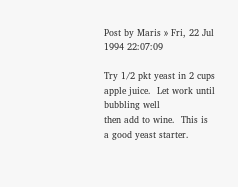Post by Maris » Fri, 22 Jul 1994 22:07:09

Try 1/2 pkt yeast in 2 cups apple juice.  Let work until bubbling well
then add to wine.  This is a good yeast starter.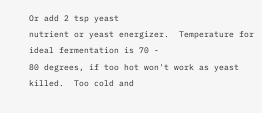Or add 2 tsp yeast
nutrient or yeast energizer.  Temperature for ideal fermentation is 70 -
80 degrees, if too hot won't work as yeast killed.  Too cold and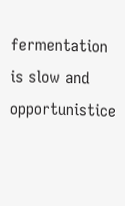fermentation is slow and opportunistice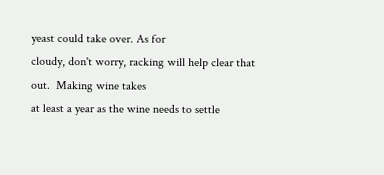yeast could take over. As for
cloudy, don't worry, racking will help clear that out.  Making wine takes
at least a year as the wine needs to settle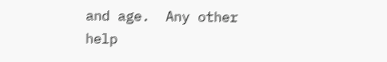and age.  Any other help